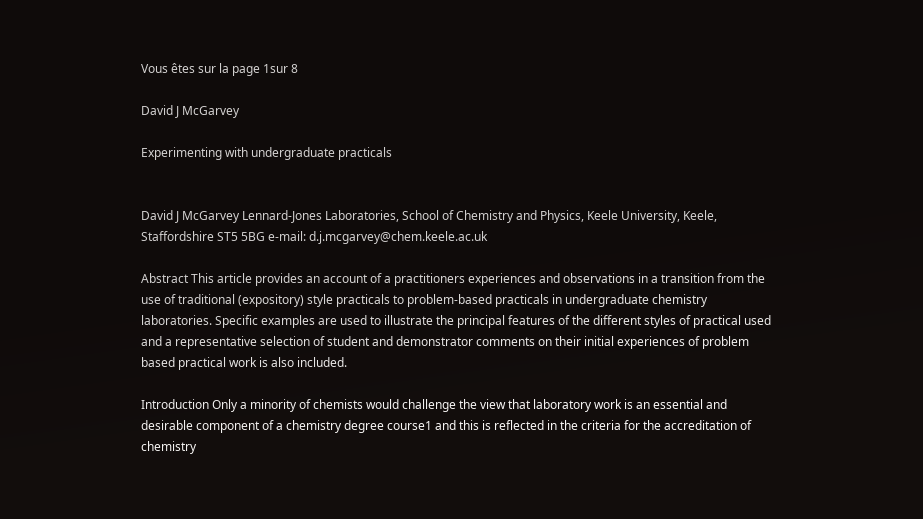Vous êtes sur la page 1sur 8

David J McGarvey

Experimenting with undergraduate practicals


David J McGarvey Lennard-Jones Laboratories, School of Chemistry and Physics, Keele University, Keele, Staffordshire ST5 5BG e-mail: d.j.mcgarvey@chem.keele.ac.uk

Abstract This article provides an account of a practitioners experiences and observations in a transition from the use of traditional (expository) style practicals to problem-based practicals in undergraduate chemistry laboratories. Specific examples are used to illustrate the principal features of the different styles of practical used and a representative selection of student and demonstrator comments on their initial experiences of problem based practical work is also included.

Introduction Only a minority of chemists would challenge the view that laboratory work is an essential and desirable component of a chemistry degree course1 and this is reflected in the criteria for the accreditation of chemistry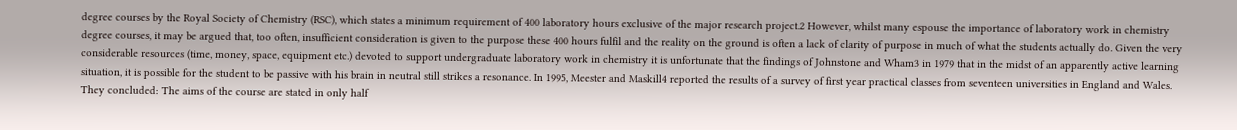degree courses by the Royal Society of Chemistry (RSC), which states a minimum requirement of 400 laboratory hours exclusive of the major research project.2 However, whilst many espouse the importance of laboratory work in chemistry degree courses, it may be argued that, too often, insufficient consideration is given to the purpose these 400 hours fulfil and the reality on the ground is often a lack of clarity of purpose in much of what the students actually do. Given the very considerable resources (time, money, space, equipment etc.) devoted to support undergraduate laboratory work in chemistry it is unfortunate that the findings of Johnstone and Wham3 in 1979 that in the midst of an apparently active learning situation, it is possible for the student to be passive with his brain in neutral still strikes a resonance. In 1995, Meester and Maskill4 reported the results of a survey of first year practical classes from seventeen universities in England and Wales. They concluded: The aims of the course are stated in only half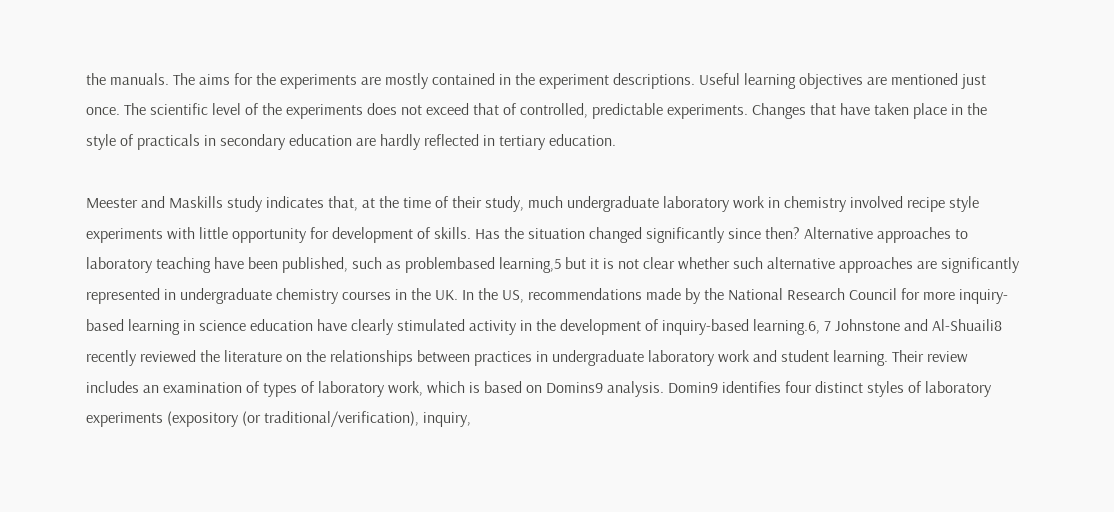the manuals. The aims for the experiments are mostly contained in the experiment descriptions. Useful learning objectives are mentioned just once. The scientific level of the experiments does not exceed that of controlled, predictable experiments. Changes that have taken place in the style of practicals in secondary education are hardly reflected in tertiary education.

Meester and Maskills study indicates that, at the time of their study, much undergraduate laboratory work in chemistry involved recipe style experiments with little opportunity for development of skills. Has the situation changed significantly since then? Alternative approaches to laboratory teaching have been published, such as problembased learning,5 but it is not clear whether such alternative approaches are significantly represented in undergraduate chemistry courses in the UK. In the US, recommendations made by the National Research Council for more inquiry-based learning in science education have clearly stimulated activity in the development of inquiry-based learning.6, 7 Johnstone and Al-Shuaili8 recently reviewed the literature on the relationships between practices in undergraduate laboratory work and student learning. Their review includes an examination of types of laboratory work, which is based on Domins9 analysis. Domin9 identifies four distinct styles of laboratory experiments (expository (or traditional/verification), inquiry,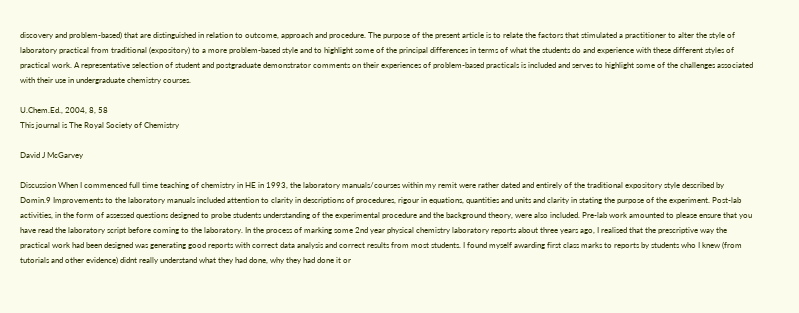discovery and problem-based) that are distinguished in relation to outcome, approach and procedure. The purpose of the present article is to relate the factors that stimulated a practitioner to alter the style of laboratory practical from traditional (expository) to a more problem-based style and to highlight some of the principal differences in terms of what the students do and experience with these different styles of practical work. A representative selection of student and postgraduate demonstrator comments on their experiences of problem-based practicals is included and serves to highlight some of the challenges associated with their use in undergraduate chemistry courses.

U.Chem.Ed., 2004, 8, 58
This journal is The Royal Society of Chemistry

David J McGarvey

Discussion When I commenced full time teaching of chemistry in HE in 1993, the laboratory manuals/courses within my remit were rather dated and entirely of the traditional expository style described by Domin.9 Improvements to the laboratory manuals included attention to clarity in descriptions of procedures, rigour in equations, quantities and units and clarity in stating the purpose of the experiment. Post-lab activities, in the form of assessed questions designed to probe students understanding of the experimental procedure and the background theory, were also included. Pre-lab work amounted to please ensure that you have read the laboratory script before coming to the laboratory. In the process of marking some 2nd year physical chemistry laboratory reports about three years ago, I realised that the prescriptive way the practical work had been designed was generating good reports with correct data analysis and correct results from most students. I found myself awarding first class marks to reports by students who I knew (from tutorials and other evidence) didnt really understand what they had done, why they had done it or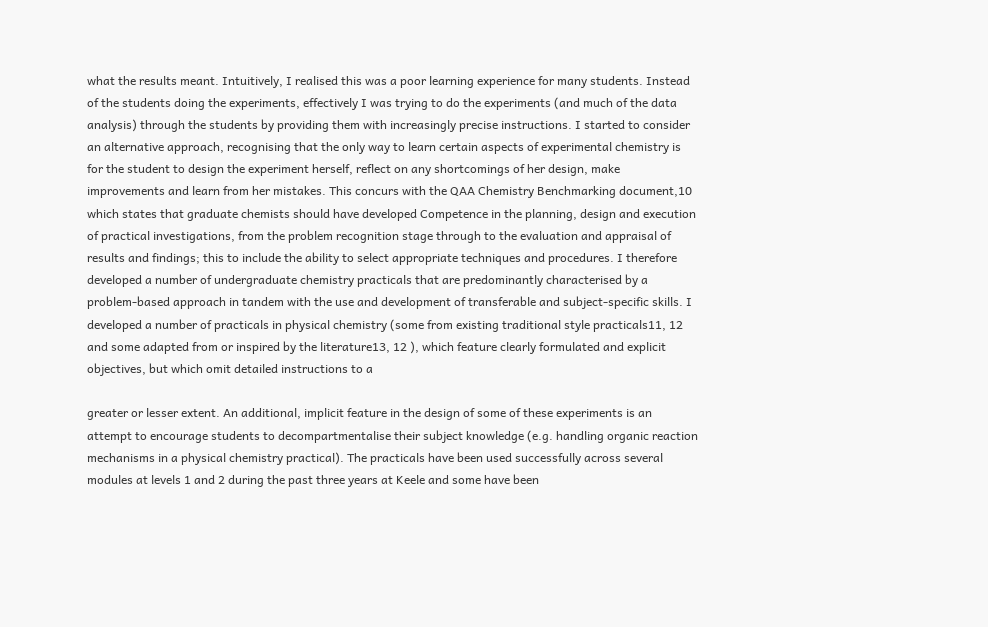what the results meant. Intuitively, I realised this was a poor learning experience for many students. Instead of the students doing the experiments, effectively I was trying to do the experiments (and much of the data analysis) through the students by providing them with increasingly precise instructions. I started to consider an alternative approach, recognising that the only way to learn certain aspects of experimental chemistry is for the student to design the experiment herself, reflect on any shortcomings of her design, make improvements and learn from her mistakes. This concurs with the QAA Chemistry Benchmarking document,10 which states that graduate chemists should have developed Competence in the planning, design and execution of practical investigations, from the problem recognition stage through to the evaluation and appraisal of results and findings; this to include the ability to select appropriate techniques and procedures. I therefore developed a number of undergraduate chemistry practicals that are predominantly characterised by a problem-based approach in tandem with the use and development of transferable and subject-specific skills. I developed a number of practicals in physical chemistry (some from existing traditional style practicals11, 12 and some adapted from or inspired by the literature13, 12 ), which feature clearly formulated and explicit objectives, but which omit detailed instructions to a

greater or lesser extent. An additional, implicit feature in the design of some of these experiments is an attempt to encourage students to decompartmentalise their subject knowledge (e.g. handling organic reaction mechanisms in a physical chemistry practical). The practicals have been used successfully across several modules at levels 1 and 2 during the past three years at Keele and some have been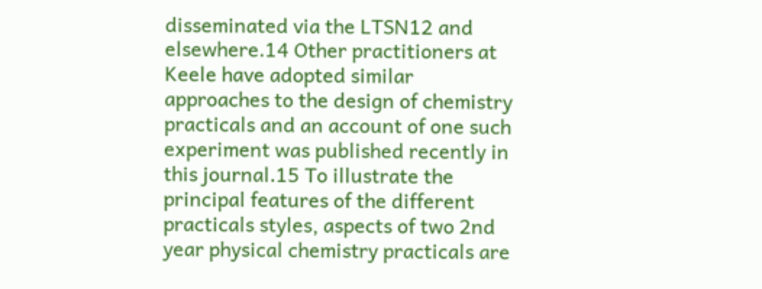disseminated via the LTSN12 and elsewhere.14 Other practitioners at Keele have adopted similar approaches to the design of chemistry practicals and an account of one such experiment was published recently in this journal.15 To illustrate the principal features of the different practicals styles, aspects of two 2nd year physical chemistry practicals are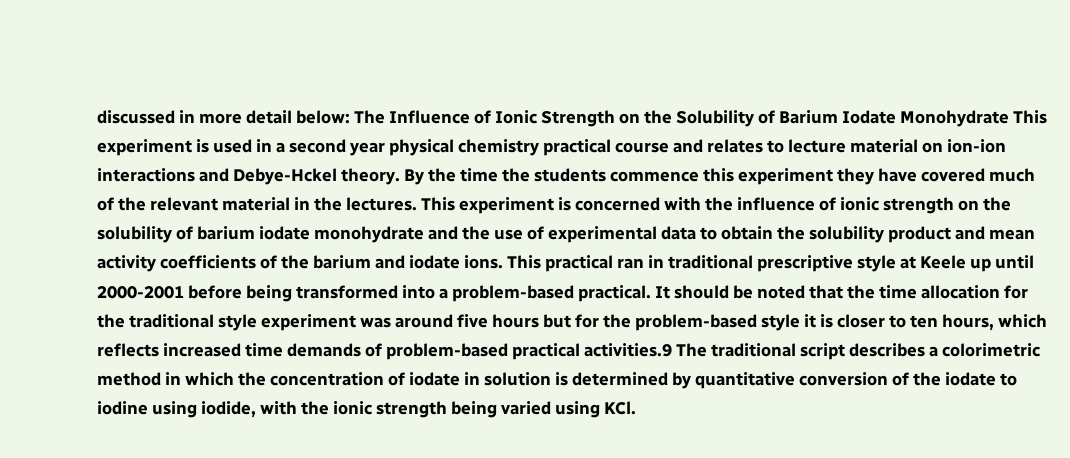discussed in more detail below: The Influence of Ionic Strength on the Solubility of Barium Iodate Monohydrate This experiment is used in a second year physical chemistry practical course and relates to lecture material on ion-ion interactions and Debye-Hckel theory. By the time the students commence this experiment they have covered much of the relevant material in the lectures. This experiment is concerned with the influence of ionic strength on the solubility of barium iodate monohydrate and the use of experimental data to obtain the solubility product and mean activity coefficients of the barium and iodate ions. This practical ran in traditional prescriptive style at Keele up until 2000-2001 before being transformed into a problem-based practical. It should be noted that the time allocation for the traditional style experiment was around five hours but for the problem-based style it is closer to ten hours, which reflects increased time demands of problem-based practical activities.9 The traditional script describes a colorimetric method in which the concentration of iodate in solution is determined by quantitative conversion of the iodate to iodine using iodide, with the ionic strength being varied using KCl.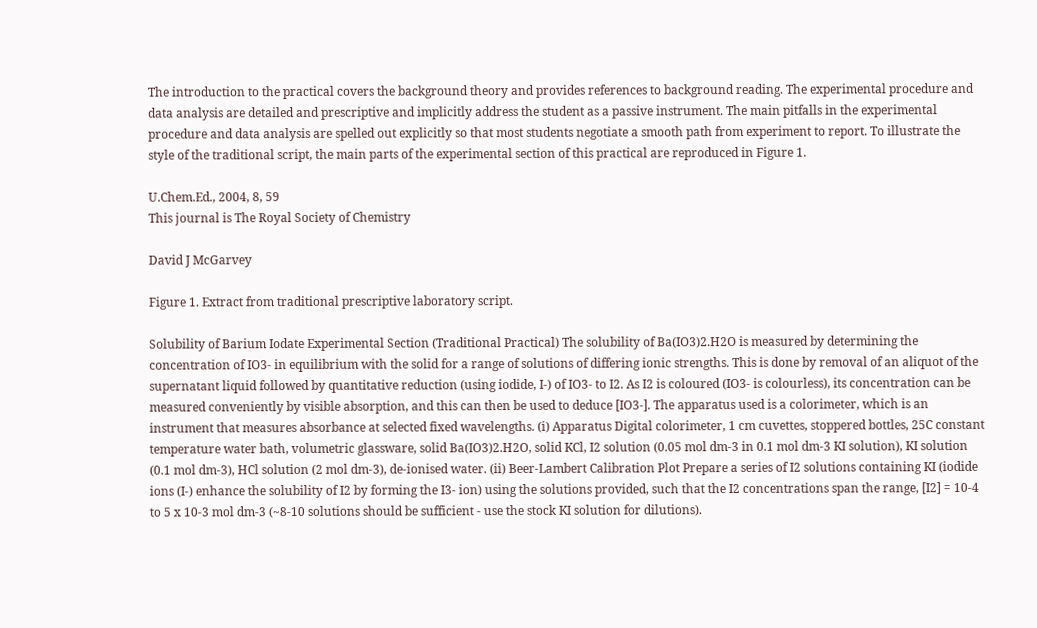The introduction to the practical covers the background theory and provides references to background reading. The experimental procedure and data analysis are detailed and prescriptive and implicitly address the student as a passive instrument. The main pitfalls in the experimental procedure and data analysis are spelled out explicitly so that most students negotiate a smooth path from experiment to report. To illustrate the style of the traditional script, the main parts of the experimental section of this practical are reproduced in Figure 1.

U.Chem.Ed., 2004, 8, 59
This journal is The Royal Society of Chemistry

David J McGarvey

Figure 1. Extract from traditional prescriptive laboratory script.

Solubility of Barium Iodate Experimental Section (Traditional Practical) The solubility of Ba(IO3)2.H2O is measured by determining the concentration of IO3- in equilibrium with the solid for a range of solutions of differing ionic strengths. This is done by removal of an aliquot of the supernatant liquid followed by quantitative reduction (using iodide, I-) of IO3- to I2. As I2 is coloured (IO3- is colourless), its concentration can be measured conveniently by visible absorption, and this can then be used to deduce [IO3-]. The apparatus used is a colorimeter, which is an instrument that measures absorbance at selected fixed wavelengths. (i) Apparatus Digital colorimeter, 1 cm cuvettes, stoppered bottles, 25C constant temperature water bath, volumetric glassware, solid Ba(IO3)2.H2O, solid KCl, I2 solution (0.05 mol dm-3 in 0.1 mol dm-3 KI solution), KI solution (0.1 mol dm-3), HCl solution (2 mol dm-3), de-ionised water. (ii) Beer-Lambert Calibration Plot Prepare a series of I2 solutions containing KI (iodide ions (I-) enhance the solubility of I2 by forming the I3- ion) using the solutions provided, such that the I2 concentrations span the range, [I2] = 10-4 to 5 x 10-3 mol dm-3 (~8-10 solutions should be sufficient - use the stock KI solution for dilutions).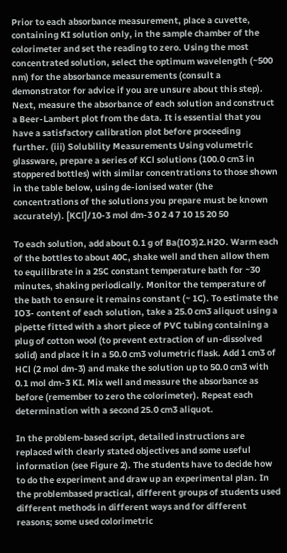Prior to each absorbance measurement, place a cuvette, containing KI solution only, in the sample chamber of the colorimeter and set the reading to zero. Using the most concentrated solution, select the optimum wavelength (~500 nm) for the absorbance measurements (consult a demonstrator for advice if you are unsure about this step). Next, measure the absorbance of each solution and construct a Beer-Lambert plot from the data. It is essential that you have a satisfactory calibration plot before proceeding further. (iii) Solubility Measurements Using volumetric glassware, prepare a series of KCl solutions (100.0 cm3 in stoppered bottles) with similar concentrations to those shown in the table below, using de-ionised water (the concentrations of the solutions you prepare must be known accurately). [KCl]/10-3 mol dm-3 0 2 4 7 10 15 20 50

To each solution, add about 0.1 g of Ba(IO3)2.H2O. Warm each of the bottles to about 40C, shake well and then allow them to equilibrate in a 25C constant temperature bath for ~30 minutes, shaking periodically. Monitor the temperature of the bath to ensure it remains constant (~ 1C). To estimate the IO3- content of each solution, take a 25.0 cm3 aliquot using a pipette fitted with a short piece of PVC tubing containing a plug of cotton wool (to prevent extraction of un-dissolved solid) and place it in a 50.0 cm3 volumetric flask. Add 1 cm3 of HCl (2 mol dm-3) and make the solution up to 50.0 cm3 with 0.1 mol dm-3 KI. Mix well and measure the absorbance as before (remember to zero the colorimeter). Repeat each determination with a second 25.0 cm3 aliquot.

In the problem-based script, detailed instructions are replaced with clearly stated objectives and some useful information (see Figure 2). The students have to decide how to do the experiment and draw up an experimental plan. In the problembased practical, different groups of students used different methods in different ways and for different reasons; some used colorimetric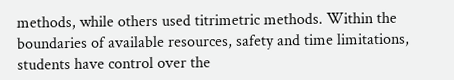methods, while others used titrimetric methods. Within the boundaries of available resources, safety and time limitations, students have control over the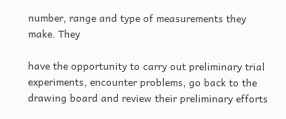number, range and type of measurements they make. They

have the opportunity to carry out preliminary trial experiments, encounter problems, go back to the drawing board and review their preliminary efforts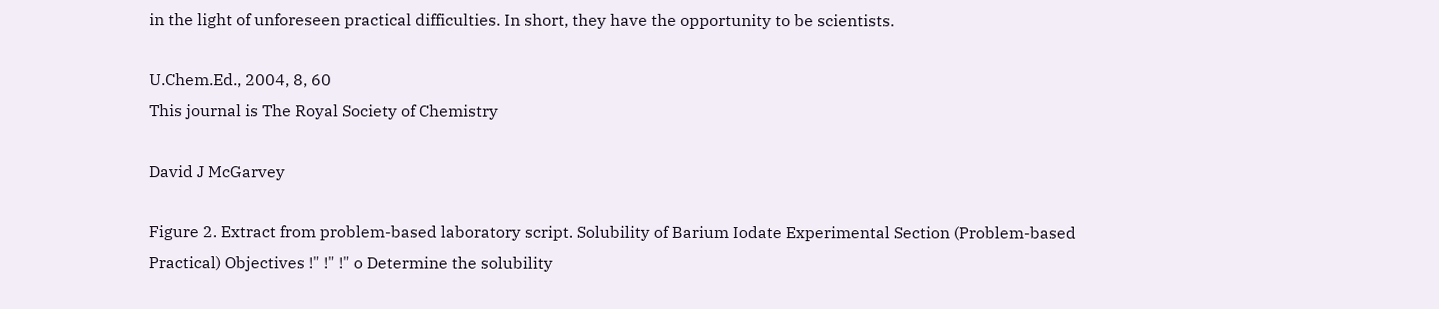in the light of unforeseen practical difficulties. In short, they have the opportunity to be scientists.

U.Chem.Ed., 2004, 8, 60
This journal is The Royal Society of Chemistry

David J McGarvey

Figure 2. Extract from problem-based laboratory script. Solubility of Barium Iodate Experimental Section (Problem-based Practical) Objectives !" !" !" o Determine the solubility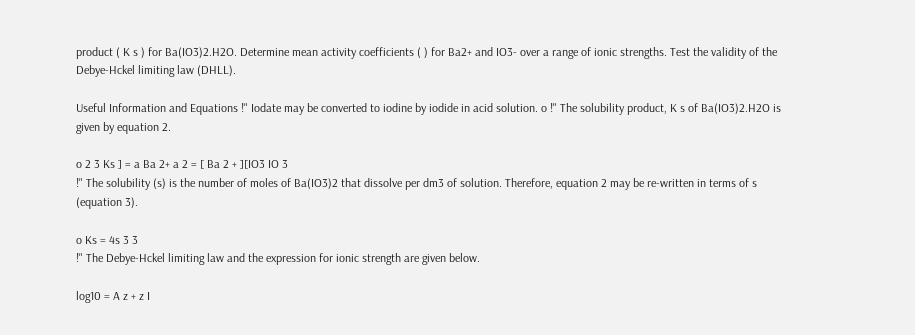product ( K s ) for Ba(IO3)2.H2O. Determine mean activity coefficients ( ) for Ba2+ and IO3- over a range of ionic strengths. Test the validity of the Debye-Hckel limiting law (DHLL).

Useful Information and Equations !" Iodate may be converted to iodine by iodide in acid solution. o !" The solubility product, K s of Ba(IO3)2.H2O is given by equation 2.

o 2 3 Ks ] = a Ba 2+ a 2 = [ Ba 2 + ][IO3 IO 3
!" The solubility (s) is the number of moles of Ba(IO3)2 that dissolve per dm3 of solution. Therefore, equation 2 may be re-written in terms of s (equation 3).

o Ks = 4s 3 3
!" The Debye-Hckel limiting law and the expression for ionic strength are given below.

log10 = A z + z I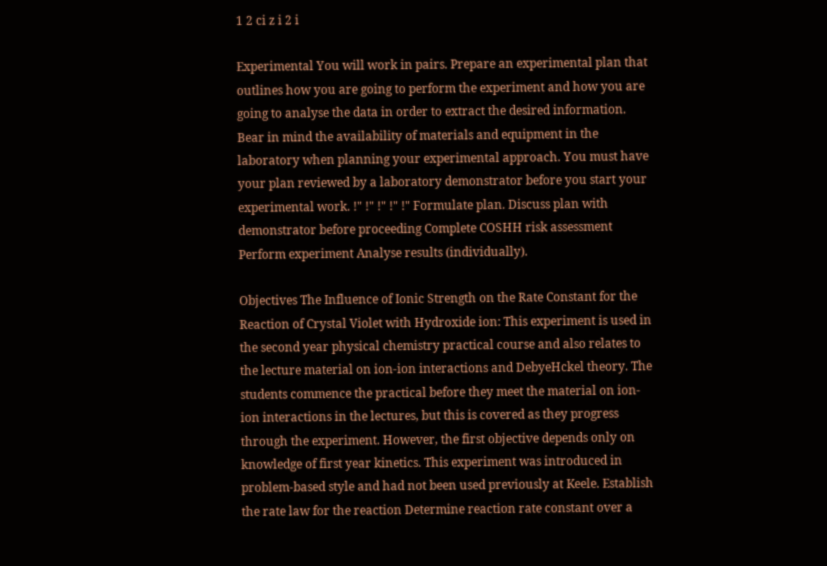1 2 ci z i 2 i

Experimental You will work in pairs. Prepare an experimental plan that outlines how you are going to perform the experiment and how you are going to analyse the data in order to extract the desired information. Bear in mind the availability of materials and equipment in the laboratory when planning your experimental approach. You must have your plan reviewed by a laboratory demonstrator before you start your experimental work. !" !" !" !" !" Formulate plan. Discuss plan with demonstrator before proceeding Complete COSHH risk assessment Perform experiment Analyse results (individually).

Objectives The Influence of Ionic Strength on the Rate Constant for the Reaction of Crystal Violet with Hydroxide ion: This experiment is used in the second year physical chemistry practical course and also relates to the lecture material on ion-ion interactions and DebyeHckel theory. The students commence the practical before they meet the material on ion-ion interactions in the lectures, but this is covered as they progress through the experiment. However, the first objective depends only on knowledge of first year kinetics. This experiment was introduced in problem-based style and had not been used previously at Keele. Establish the rate law for the reaction Determine reaction rate constant over a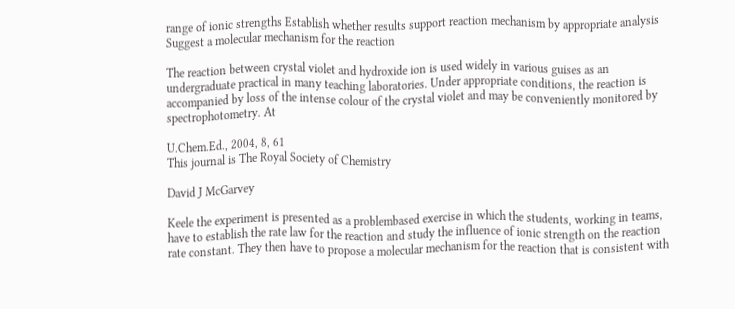range of ionic strengths Establish whether results support reaction mechanism by appropriate analysis Suggest a molecular mechanism for the reaction

The reaction between crystal violet and hydroxide ion is used widely in various guises as an undergraduate practical in many teaching laboratories. Under appropriate conditions, the reaction is accompanied by loss of the intense colour of the crystal violet and may be conveniently monitored by spectrophotometry. At

U.Chem.Ed., 2004, 8, 61
This journal is The Royal Society of Chemistry

David J McGarvey

Keele the experiment is presented as a problembased exercise in which the students, working in teams, have to establish the rate law for the reaction and study the influence of ionic strength on the reaction rate constant. They then have to propose a molecular mechanism for the reaction that is consistent with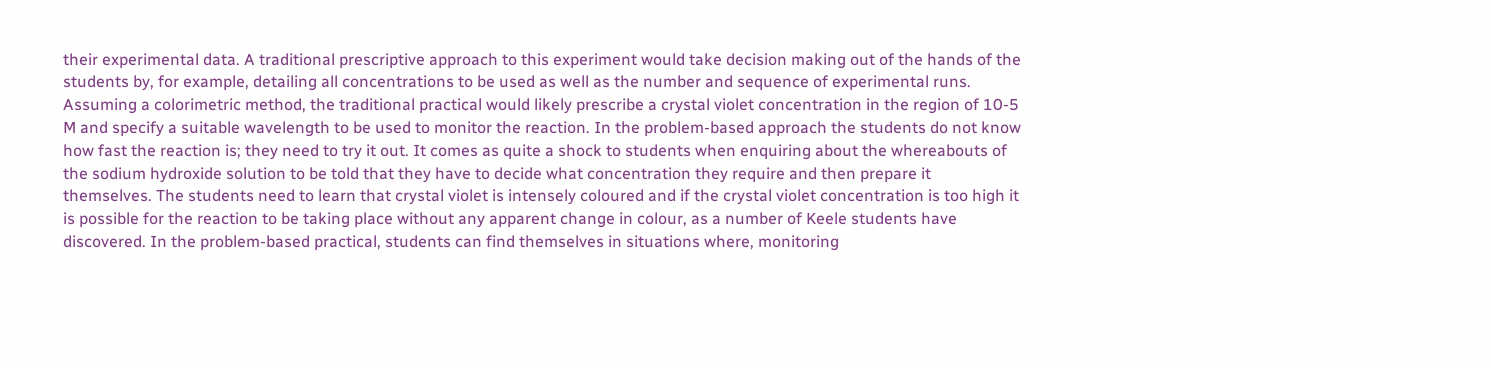their experimental data. A traditional prescriptive approach to this experiment would take decision making out of the hands of the students by, for example, detailing all concentrations to be used as well as the number and sequence of experimental runs. Assuming a colorimetric method, the traditional practical would likely prescribe a crystal violet concentration in the region of 10-5 M and specify a suitable wavelength to be used to monitor the reaction. In the problem-based approach the students do not know how fast the reaction is; they need to try it out. It comes as quite a shock to students when enquiring about the whereabouts of the sodium hydroxide solution to be told that they have to decide what concentration they require and then prepare it themselves. The students need to learn that crystal violet is intensely coloured and if the crystal violet concentration is too high it is possible for the reaction to be taking place without any apparent change in colour, as a number of Keele students have discovered. In the problem-based practical, students can find themselves in situations where, monitoring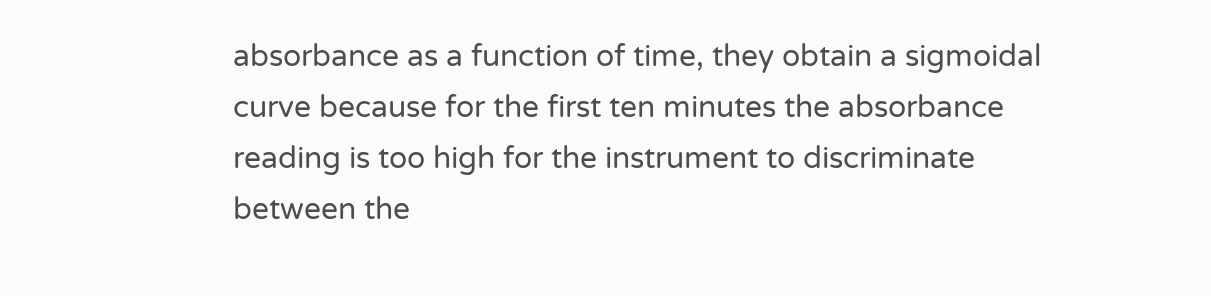absorbance as a function of time, they obtain a sigmoidal curve because for the first ten minutes the absorbance reading is too high for the instrument to discriminate between the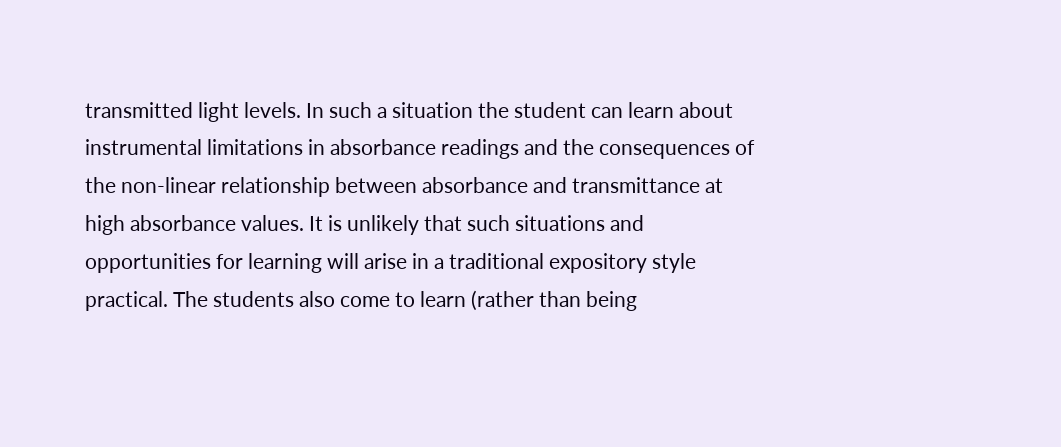transmitted light levels. In such a situation the student can learn about instrumental limitations in absorbance readings and the consequences of the non-linear relationship between absorbance and transmittance at high absorbance values. It is unlikely that such situations and opportunities for learning will arise in a traditional expository style practical. The students also come to learn (rather than being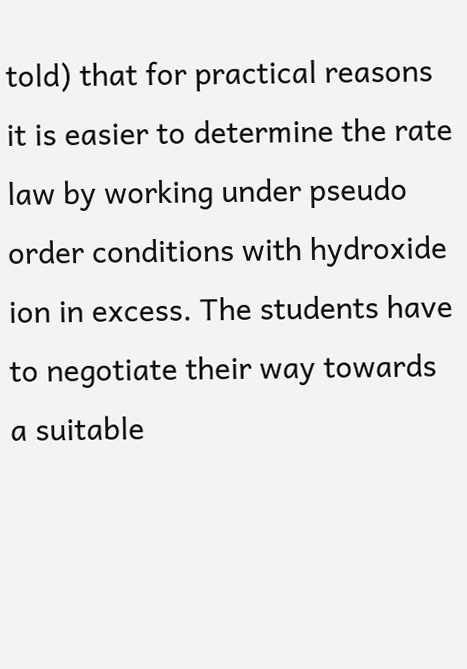told) that for practical reasons it is easier to determine the rate law by working under pseudo order conditions with hydroxide ion in excess. The students have to negotiate their way towards a suitable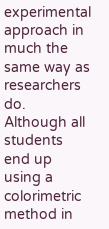experimental approach in much the same way as researchers do. Although all students end up using a colorimetric method in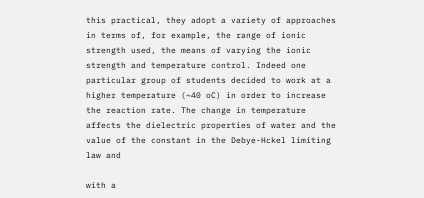this practical, they adopt a variety of approaches in terms of, for example, the range of ionic strength used, the means of varying the ionic strength and temperature control. Indeed one particular group of students decided to work at a higher temperature (~40 oC) in order to increase the reaction rate. The change in temperature affects the dielectric properties of water and the value of the constant in the Debye-Hckel limiting law and

with a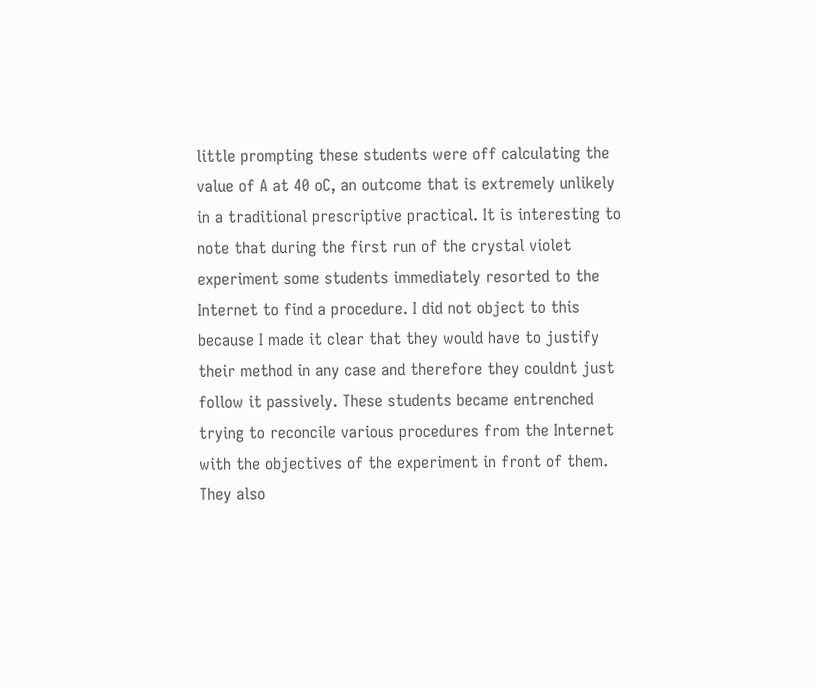little prompting these students were off calculating the value of A at 40 oC, an outcome that is extremely unlikely in a traditional prescriptive practical. It is interesting to note that during the first run of the crystal violet experiment some students immediately resorted to the Internet to find a procedure. I did not object to this because I made it clear that they would have to justify their method in any case and therefore they couldnt just follow it passively. These students became entrenched trying to reconcile various procedures from the Internet with the objectives of the experiment in front of them. They also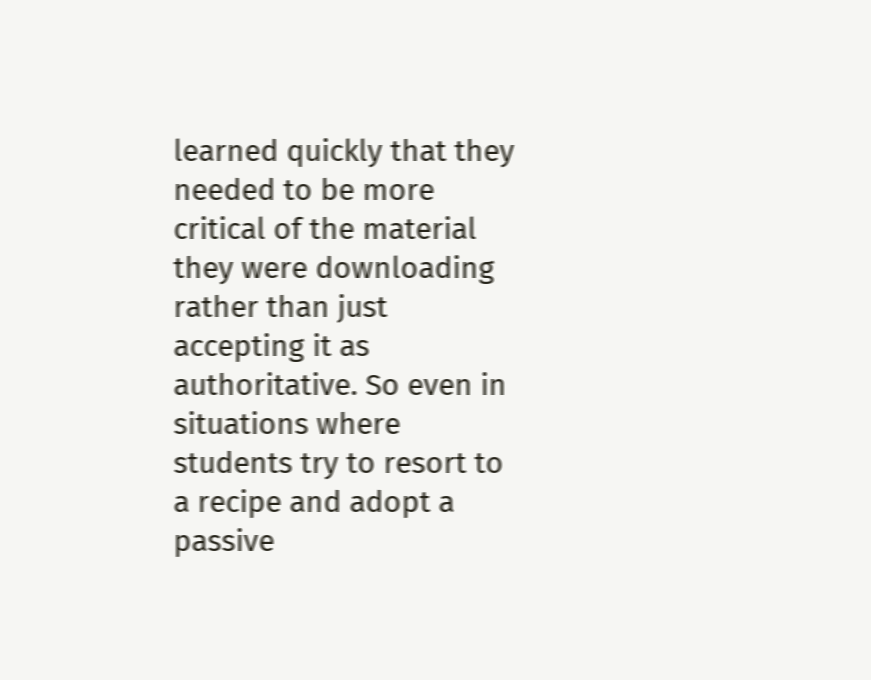learned quickly that they needed to be more critical of the material they were downloading rather than just accepting it as authoritative. So even in situations where students try to resort to a recipe and adopt a passive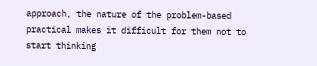approach, the nature of the problem-based practical makes it difficult for them not to start thinking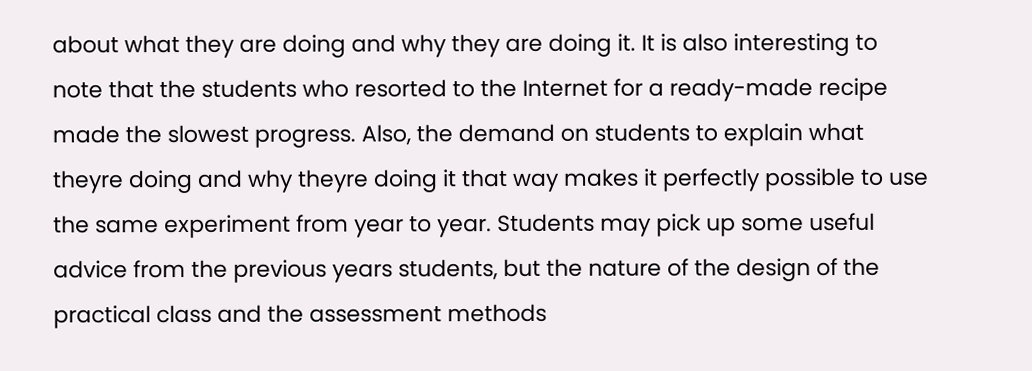about what they are doing and why they are doing it. It is also interesting to note that the students who resorted to the Internet for a ready-made recipe made the slowest progress. Also, the demand on students to explain what theyre doing and why theyre doing it that way makes it perfectly possible to use the same experiment from year to year. Students may pick up some useful advice from the previous years students, but the nature of the design of the practical class and the assessment methods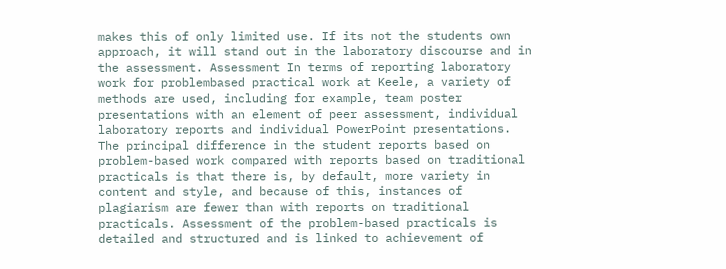makes this of only limited use. If its not the students own approach, it will stand out in the laboratory discourse and in the assessment. Assessment In terms of reporting laboratory work for problembased practical work at Keele, a variety of methods are used, including for example, team poster presentations with an element of peer assessment, individual laboratory reports and individual PowerPoint presentations. The principal difference in the student reports based on problem-based work compared with reports based on traditional practicals is that there is, by default, more variety in content and style, and because of this, instances of plagiarism are fewer than with reports on traditional practicals. Assessment of the problem-based practicals is detailed and structured and is linked to achievement of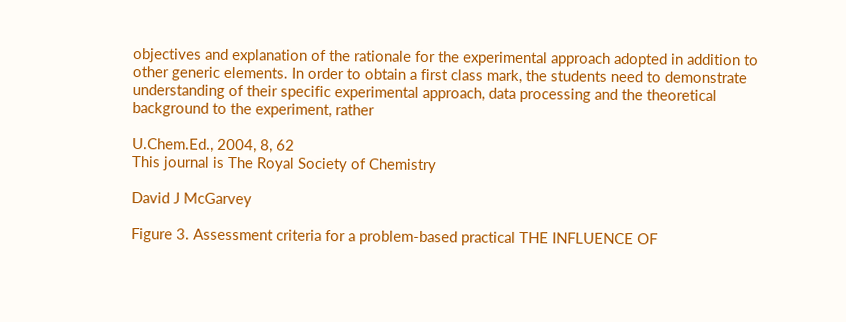objectives and explanation of the rationale for the experimental approach adopted in addition to other generic elements. In order to obtain a first class mark, the students need to demonstrate understanding of their specific experimental approach, data processing and the theoretical background to the experiment, rather

U.Chem.Ed., 2004, 8, 62
This journal is The Royal Society of Chemistry

David J McGarvey

Figure 3. Assessment criteria for a problem-based practical THE INFLUENCE OF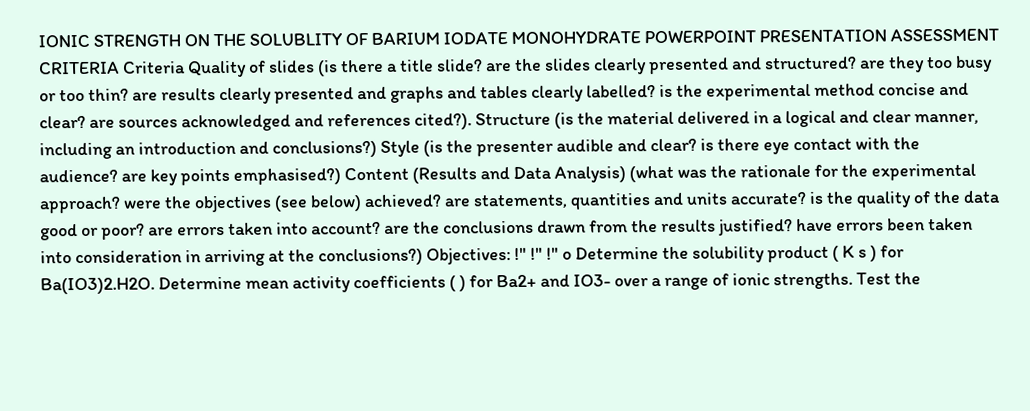IONIC STRENGTH ON THE SOLUBLITY OF BARIUM IODATE MONOHYDRATE POWERPOINT PRESENTATION ASSESSMENT CRITERIA Criteria Quality of slides (is there a title slide? are the slides clearly presented and structured? are they too busy or too thin? are results clearly presented and graphs and tables clearly labelled? is the experimental method concise and clear? are sources acknowledged and references cited?). Structure (is the material delivered in a logical and clear manner, including an introduction and conclusions?) Style (is the presenter audible and clear? is there eye contact with the audience? are key points emphasised?) Content (Results and Data Analysis) (what was the rationale for the experimental approach? were the objectives (see below) achieved? are statements, quantities and units accurate? is the quality of the data good or poor? are errors taken into account? are the conclusions drawn from the results justified? have errors been taken into consideration in arriving at the conclusions?) Objectives: !" !" !" o Determine the solubility product ( K s ) for Ba(IO3)2.H2O. Determine mean activity coefficients ( ) for Ba2+ and IO3- over a range of ionic strengths. Test the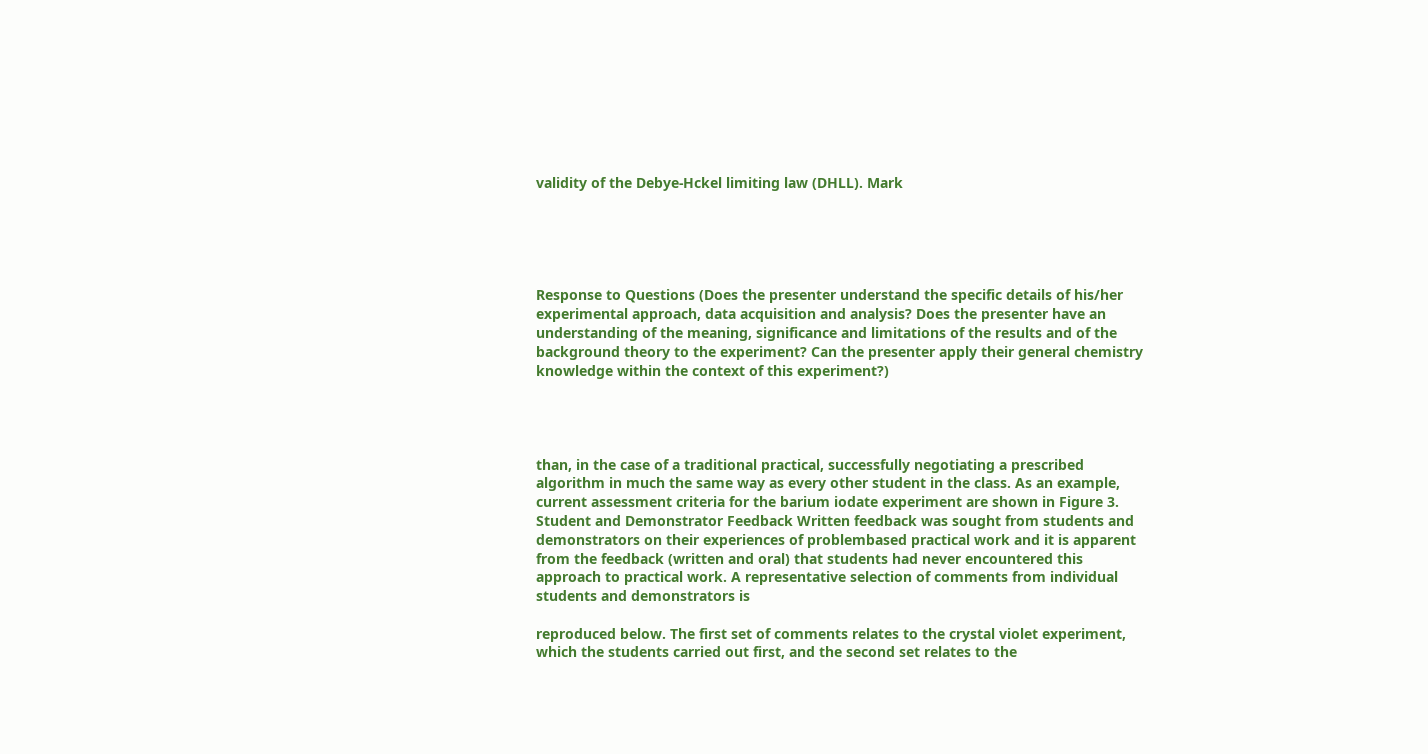validity of the Debye-Hckel limiting law (DHLL). Mark





Response to Questions (Does the presenter understand the specific details of his/her experimental approach, data acquisition and analysis? Does the presenter have an understanding of the meaning, significance and limitations of the results and of the background theory to the experiment? Can the presenter apply their general chemistry knowledge within the context of this experiment?)




than, in the case of a traditional practical, successfully negotiating a prescribed algorithm in much the same way as every other student in the class. As an example, current assessment criteria for the barium iodate experiment are shown in Figure 3. Student and Demonstrator Feedback Written feedback was sought from students and demonstrators on their experiences of problembased practical work and it is apparent from the feedback (written and oral) that students had never encountered this approach to practical work. A representative selection of comments from individual students and demonstrators is

reproduced below. The first set of comments relates to the crystal violet experiment, which the students carried out first, and the second set relates to the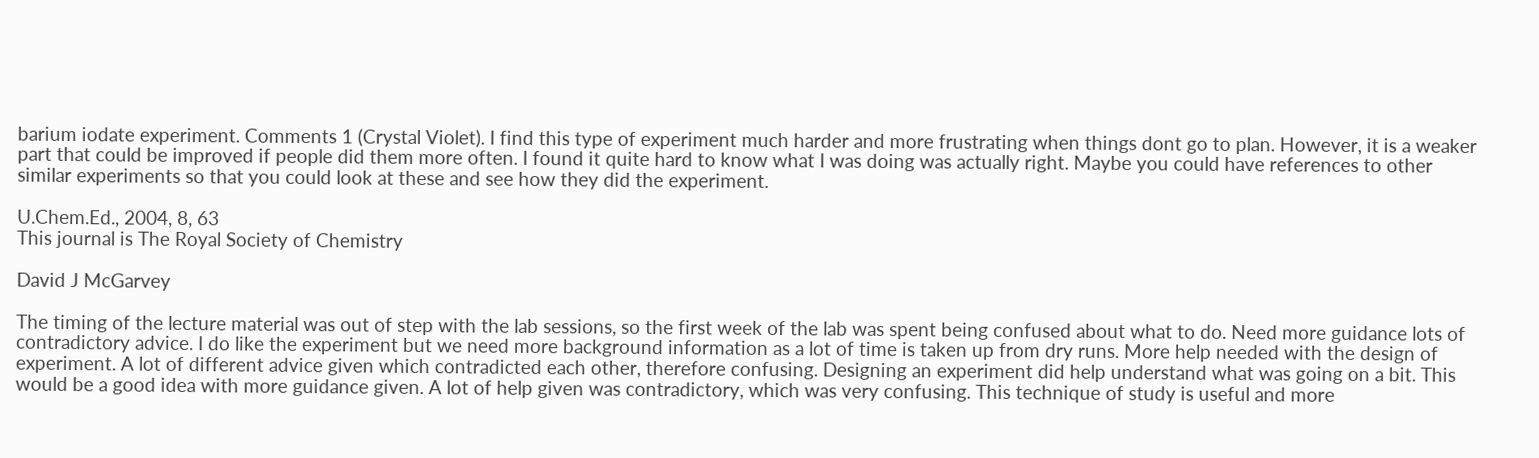barium iodate experiment. Comments 1 (Crystal Violet). I find this type of experiment much harder and more frustrating when things dont go to plan. However, it is a weaker part that could be improved if people did them more often. I found it quite hard to know what I was doing was actually right. Maybe you could have references to other similar experiments so that you could look at these and see how they did the experiment.

U.Chem.Ed., 2004, 8, 63
This journal is The Royal Society of Chemistry

David J McGarvey

The timing of the lecture material was out of step with the lab sessions, so the first week of the lab was spent being confused about what to do. Need more guidance lots of contradictory advice. I do like the experiment but we need more background information as a lot of time is taken up from dry runs. More help needed with the design of experiment. A lot of different advice given which contradicted each other, therefore confusing. Designing an experiment did help understand what was going on a bit. This would be a good idea with more guidance given. A lot of help given was contradictory, which was very confusing. This technique of study is useful and more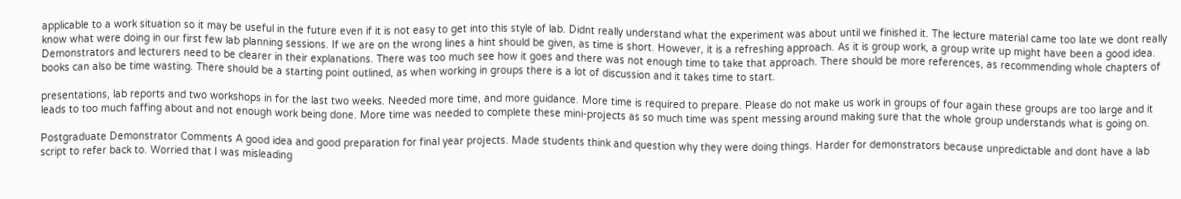applicable to a work situation so it may be useful in the future even if it is not easy to get into this style of lab. Didnt really understand what the experiment was about until we finished it. The lecture material came too late we dont really know what were doing in our first few lab planning sessions. If we are on the wrong lines a hint should be given, as time is short. However, it is a refreshing approach. As it is group work, a group write up might have been a good idea. Demonstrators and lecturers need to be clearer in their explanations. There was too much see how it goes and there was not enough time to take that approach. There should be more references, as recommending whole chapters of books can also be time wasting. There should be a starting point outlined, as when working in groups there is a lot of discussion and it takes time to start.

presentations, lab reports and two workshops in for the last two weeks. Needed more time, and more guidance. More time is required to prepare. Please do not make us work in groups of four again these groups are too large and it leads to too much faffing about and not enough work being done. More time was needed to complete these mini-projects as so much time was spent messing around making sure that the whole group understands what is going on.

Postgraduate Demonstrator Comments A good idea and good preparation for final year projects. Made students think and question why they were doing things. Harder for demonstrators because unpredictable and dont have a lab script to refer back to. Worried that I was misleading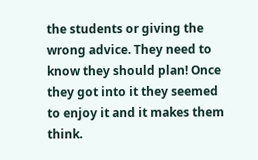the students or giving the wrong advice. They need to know they should plan! Once they got into it they seemed to enjoy it and it makes them think.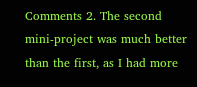Comments 2. The second mini-project was much better than the first, as I had more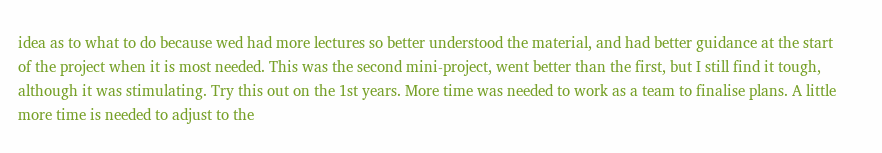idea as to what to do because wed had more lectures so better understood the material, and had better guidance at the start of the project when it is most needed. This was the second mini-project, went better than the first, but I still find it tough, although it was stimulating. Try this out on the 1st years. More time was needed to work as a team to finalise plans. A little more time is needed to adjust to the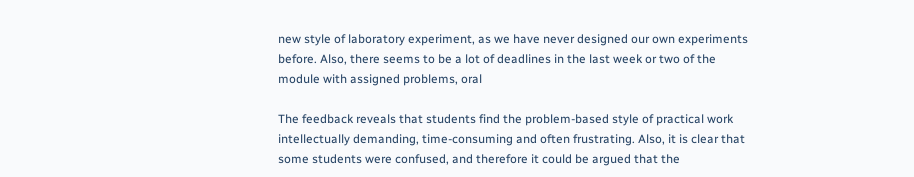new style of laboratory experiment, as we have never designed our own experiments before. Also, there seems to be a lot of deadlines in the last week or two of the module with assigned problems, oral

The feedback reveals that students find the problem-based style of practical work intellectually demanding, time-consuming and often frustrating. Also, it is clear that some students were confused, and therefore it could be argued that the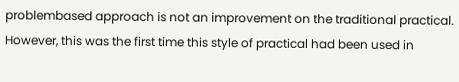problembased approach is not an improvement on the traditional practical. However, this was the first time this style of practical had been used in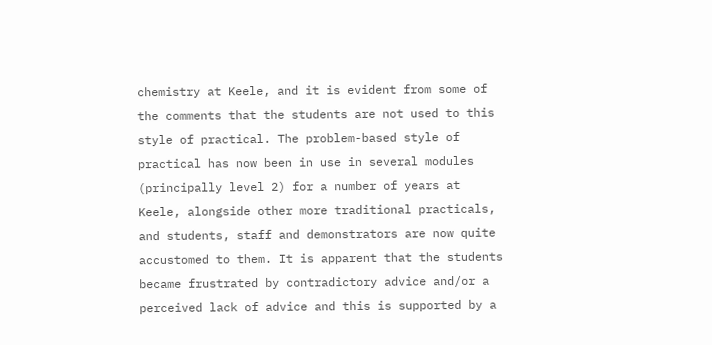chemistry at Keele, and it is evident from some of the comments that the students are not used to this style of practical. The problem-based style of practical has now been in use in several modules (principally level 2) for a number of years at Keele, alongside other more traditional practicals, and students, staff and demonstrators are now quite accustomed to them. It is apparent that the students became frustrated by contradictory advice and/or a perceived lack of advice and this is supported by a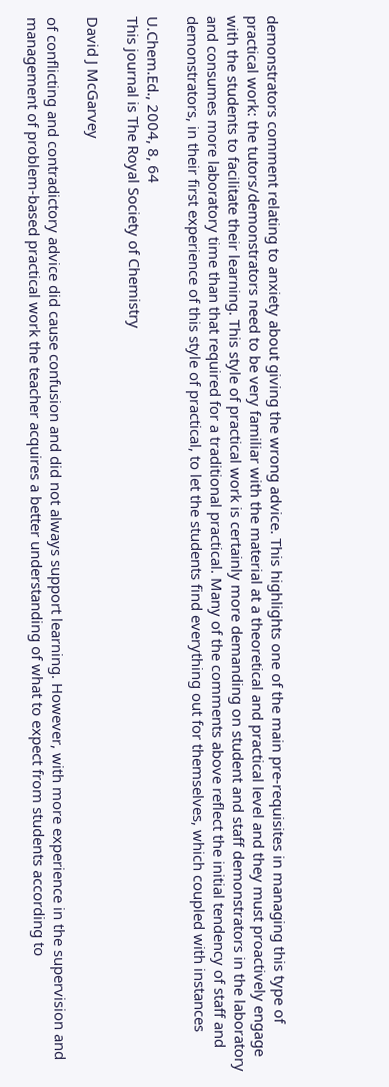demonstrators comment relating to anxiety about giving the wrong advice. This highlights one of the main pre-requisites in managing this type of practical work: the tutors/demonstrators need to be very familiar with the material at a theoretical and practical level and they must proactively engage with the students to facilitate their learning. This style of practical work is certainly more demanding on student and staff demonstrators in the laboratory and consumes more laboratory time than that required for a traditional practical. Many of the comments above reflect the initial tendency of staff and demonstrators, in their first experience of this style of practical, to let the students find everything out for themselves, which coupled with instances

U.Chem.Ed., 2004, 8, 64
This journal is The Royal Society of Chemistry

David J McGarvey

of conflicting and contradictory advice did cause confusion and did not always support learning. However, with more experience in the supervision and management of problem-based practical work the teacher acquires a better understanding of what to expect from students according to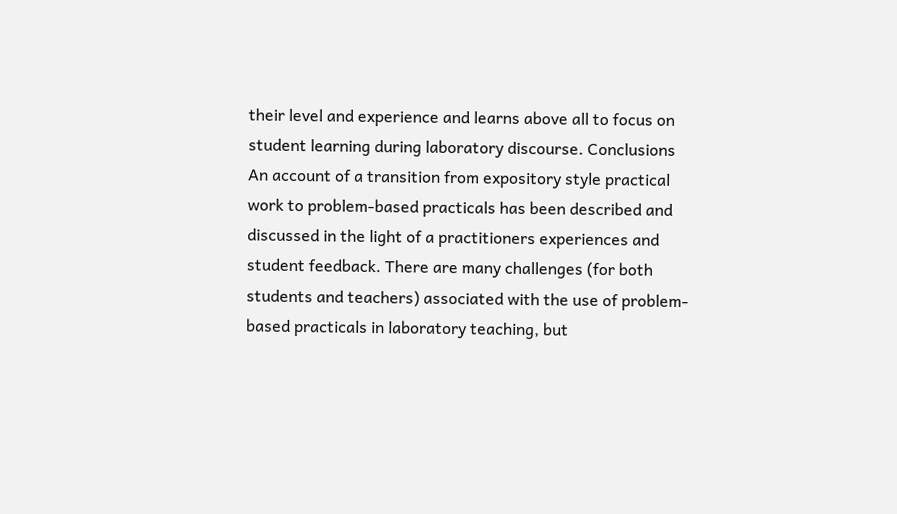their level and experience and learns above all to focus on student learning during laboratory discourse. Conclusions An account of a transition from expository style practical work to problem-based practicals has been described and discussed in the light of a practitioners experiences and student feedback. There are many challenges (for both students and teachers) associated with the use of problem-based practicals in laboratory teaching, but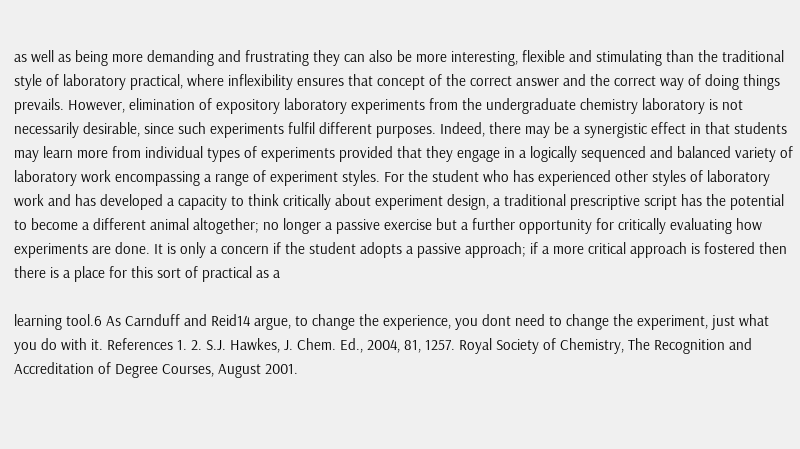as well as being more demanding and frustrating they can also be more interesting, flexible and stimulating than the traditional style of laboratory practical, where inflexibility ensures that concept of the correct answer and the correct way of doing things prevails. However, elimination of expository laboratory experiments from the undergraduate chemistry laboratory is not necessarily desirable, since such experiments fulfil different purposes. Indeed, there may be a synergistic effect in that students may learn more from individual types of experiments provided that they engage in a logically sequenced and balanced variety of laboratory work encompassing a range of experiment styles. For the student who has experienced other styles of laboratory work and has developed a capacity to think critically about experiment design, a traditional prescriptive script has the potential to become a different animal altogether; no longer a passive exercise but a further opportunity for critically evaluating how experiments are done. It is only a concern if the student adopts a passive approach; if a more critical approach is fostered then there is a place for this sort of practical as a

learning tool.6 As Carnduff and Reid14 argue, to change the experience, you dont need to change the experiment, just what you do with it. References 1. 2. S.J. Hawkes, J. Chem. Ed., 2004, 81, 1257. Royal Society of Chemistry, The Recognition and Accreditation of Degree Courses, August 2001.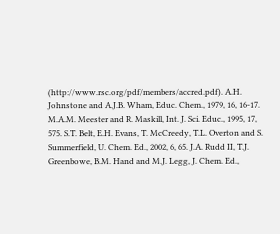(http://www.rsc.org/pdf/members/accred.pdf). A.H. Johnstone and A.J.B. Wham, Educ. Chem., 1979, 16, 16-17. M.A.M. Meester and R. Maskill, Int. J. Sci. Educ., 1995, 17, 575. S.T. Belt, E.H. Evans, T. McCreedy, T.L. Overton and S. Summerfield, U. Chem. Ed., 2002, 6, 65. J.A. Rudd II, T.J. Greenbowe, B.M. Hand and M.J. Legg, J. Chem. Ed.,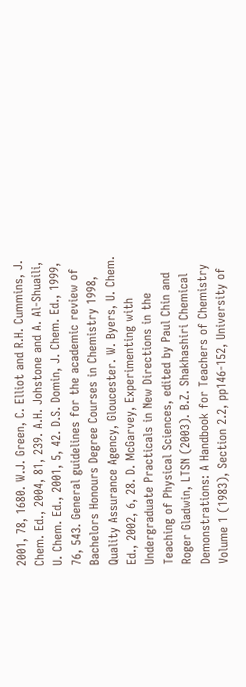2001, 78, 1680. W.J. Green, C. Elliot and R.H. Cummins, J. Chem. Ed., 2004, 81, 239. A.H. Johstone and A. Al-Shuaili, U. Chem. Ed., 2001, 5, 42. D.S. Domin, J. Chem. Ed., 1999, 76, 543. General guidelines for the academic review of Bachelors Honours Degree Courses in Chemistry 1998, Quality Assurance Agency, Gloucester. W. Byers, U. Chem. Ed., 2002, 6, 28. D. McGarvey, Experimenting with Undergraduate Practicals in New Directions in the Teaching of Physical Sciences, edited by Paul Chin and Roger Gladwin, LTSN (2003). B.Z. Shakhashiri Chemical Demonstrations: A Handbook for Teachers of Chemistry Volume 1 (1983), Section 2.2, pp146-152, University of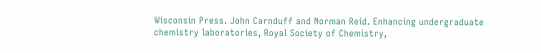Wisconsin Press. John Carnduff and Norman Reid. Enhancing undergraduate chemistry laboratories, Royal Society of Chemistry,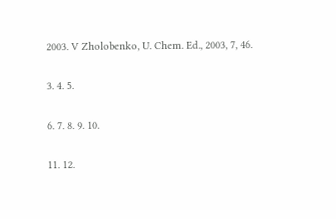2003. V Zholobenko, U. Chem. Ed., 2003, 7, 46.

3. 4. 5.

6. 7. 8. 9. 10.

11. 12.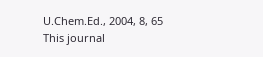U.Chem.Ed., 2004, 8, 65
This journal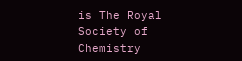is The Royal Society of Chemistry